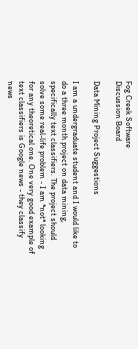Fog Creek Software
Discussion Board

Data Mining Project Suggestions

I am a undergraduate student and I would like to do a three month project on data mining, specifically text classifiers. The project should solve some real-life problem - I am *not* looking for any theoretical one. One very good example of text classifiers is Google news - they classify news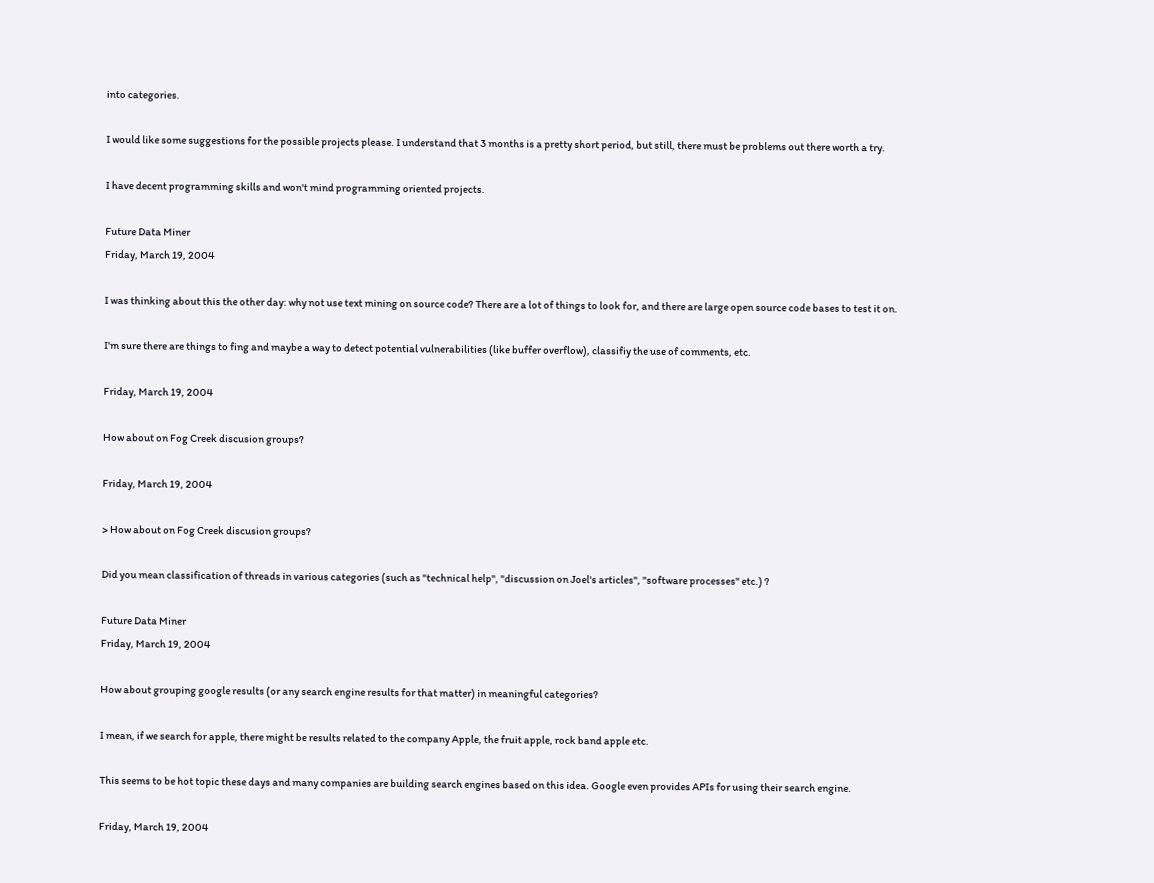into categories.

I would like some suggestions for the possible projects please. I understand that 3 months is a pretty short period, but still, there must be problems out there worth a try.

I have decent programming skills and won't mind programming oriented projects.

Future Data Miner
Friday, March 19, 2004

I was thinking about this the other day: why not use text mining on source code? There are a lot of things to look for, and there are large open source code bases to test it on.

I'm sure there are things to fing and maybe a way to detect potential vulnerabilities (like buffer overflow), classifiy the use of comments, etc.

Friday, March 19, 2004

How about on Fog Creek discusion groups?

Friday, March 19, 2004

> How about on Fog Creek discusion groups?

Did you mean classification of threads in various categories (such as "technical help", "discussion on Joel's articles", "software processes" etc.) ?

Future Data Miner
Friday, March 19, 2004

How about grouping google results (or any search engine results for that matter) in meaningful categories?

I mean, if we search for apple, there might be results related to the company Apple, the fruit apple, rock band apple etc.

This seems to be hot topic these days and many companies are building search engines based on this idea. Google even provides APIs for using their search engine.

Friday, March 19, 2004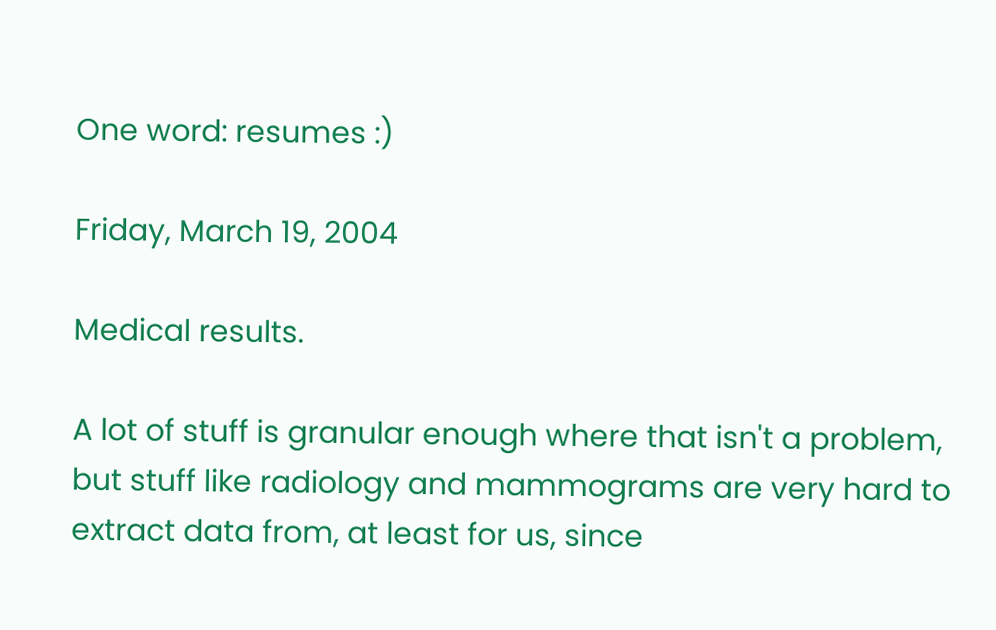One word: resumes :)

Friday, March 19, 2004

Medical results.

A lot of stuff is granular enough where that isn't a problem, but stuff like radiology and mammograms are very hard to extract data from, at least for us, since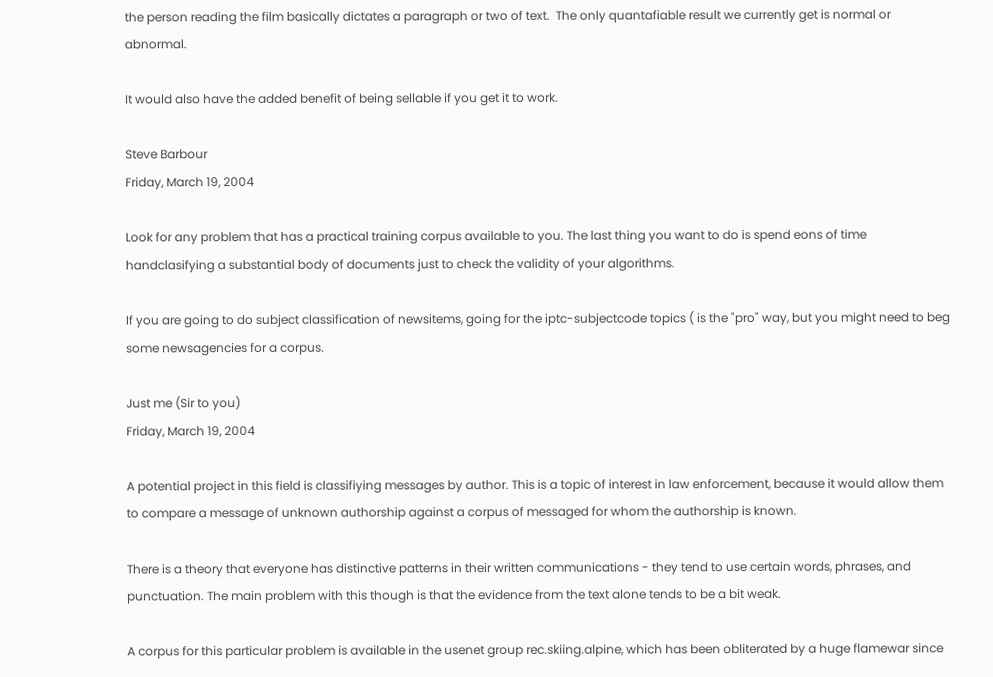the person reading the film basically dictates a paragraph or two of text.  The only quantafiable result we currently get is normal or abnormal.

It would also have the added benefit of being sellable if you get it to work.

Steve Barbour
Friday, March 19, 2004

Look for any problem that has a practical training corpus available to you. The last thing you want to do is spend eons of time handclasifying a substantial body of documents just to check the validity of your algorithms.

If you are going to do subject classification of newsitems, going for the iptc-subjectcode topics ( is the "pro" way, but you might need to beg some newsagencies for a corpus.

Just me (Sir to you)
Friday, March 19, 2004

A potential project in this field is classifiying messages by author. This is a topic of interest in law enforcement, because it would allow them to compare a message of unknown authorship against a corpus of messaged for whom the authorship is known.

There is a theory that everyone has distinctive patterns in their written communications - they tend to use certain words, phrases, and punctuation. The main problem with this though is that the evidence from the text alone tends to be a bit weak.

A corpus for this particular problem is available in the usenet group rec.skiing.alpine, which has been obliterated by a huge flamewar since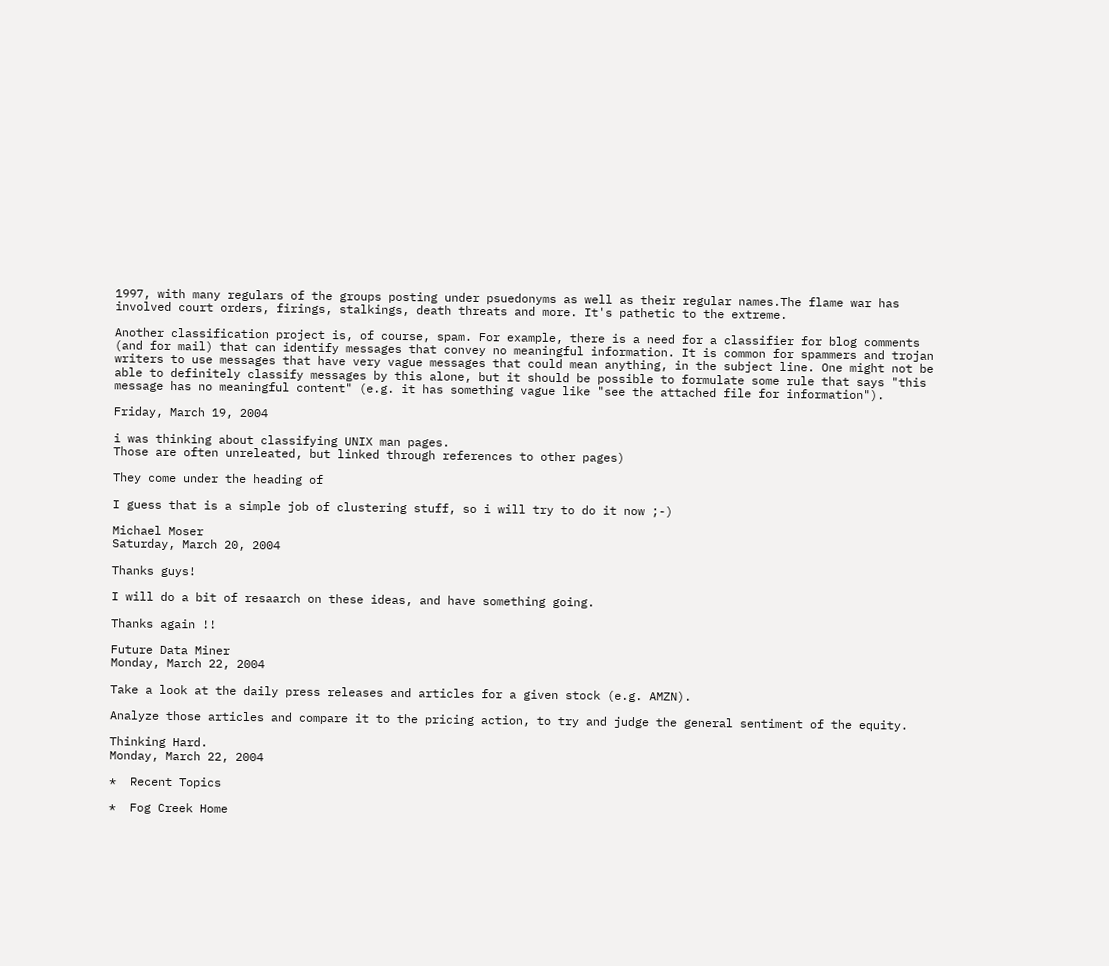1997, with many regulars of the groups posting under psuedonyms as well as their regular names.The flame war has involved court orders, firings, stalkings, death threats and more. It's pathetic to the extreme.

Another classification project is, of course, spam. For example, there is a need for a classifier for blog comments (and for mail) that can identify messages that convey no meaningful information. It is common for spammers and trojan writers to use messages that have very vague messages that could mean anything, in the subject line. One might not be able to definitely classify messages by this alone, but it should be possible to formulate some rule that says "this message has no meaningful content" (e.g. it has something vague like "see the attached file for information").

Friday, March 19, 2004

i was thinking about classifying UNIX man pages.
Those are often unreleated, but linked through references to other pages)

They come under the heading of

I guess that is a simple job of clustering stuff, so i will try to do it now ;-)

Michael Moser
Saturday, March 20, 2004

Thanks guys!

I will do a bit of resaarch on these ideas, and have something going.

Thanks again !!

Future Data Miner
Monday, March 22, 2004

Take a look at the daily press releases and articles for a given stock (e.g. AMZN).

Analyze those articles and compare it to the pricing action, to try and judge the general sentiment of the equity.

Thinking Hard.
Monday, March 22, 2004

*  Recent Topics

*  Fog Creek Home